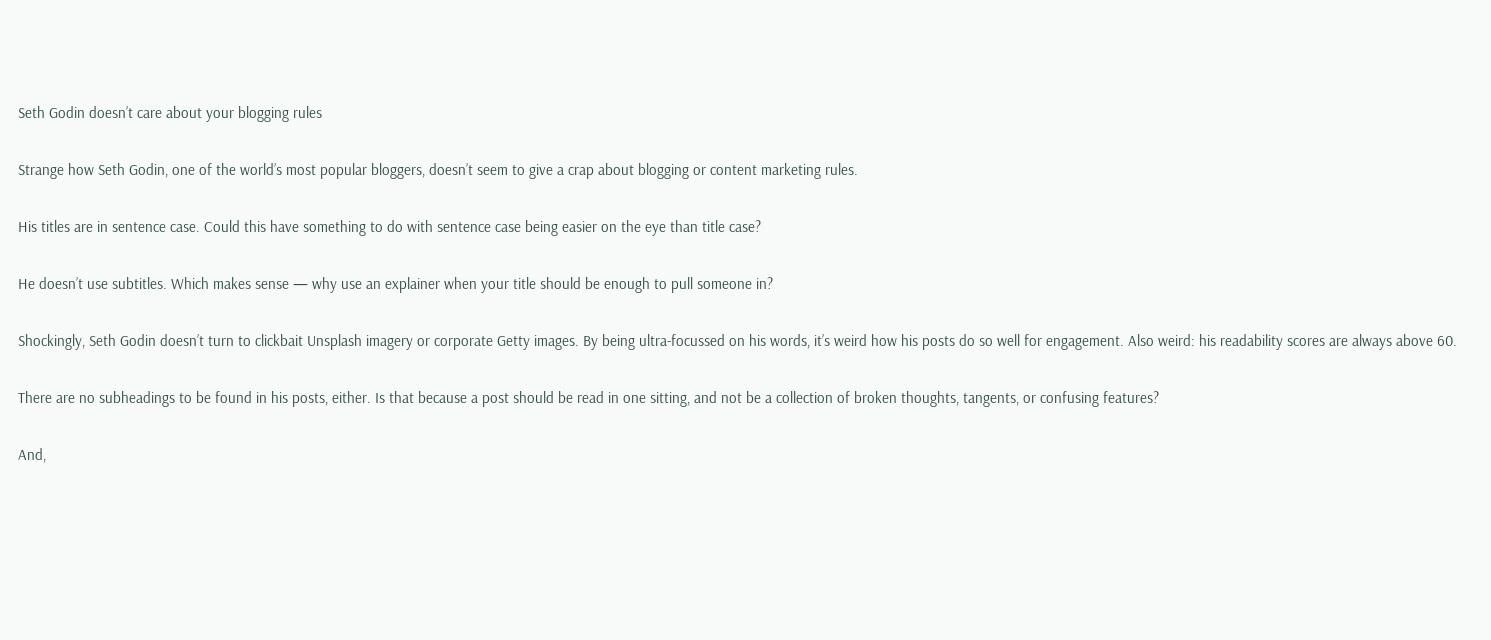Seth Godin doesn’t care about your blogging rules

Strange how Seth Godin, one of the world’s most popular bloggers, doesn’t seem to give a crap about blogging or content marketing rules.

His titles are in sentence case. Could this have something to do with sentence case being easier on the eye than title case?

He doesn’t use subtitles. Which makes sense — why use an explainer when your title should be enough to pull someone in?

Shockingly, Seth Godin doesn’t turn to clickbait Unsplash imagery or corporate Getty images. By being ultra-focussed on his words, it’s weird how his posts do so well for engagement. Also weird: his readability scores are always above 60.

There are no subheadings to be found in his posts, either. Is that because a post should be read in one sitting, and not be a collection of broken thoughts, tangents, or confusing features?

And,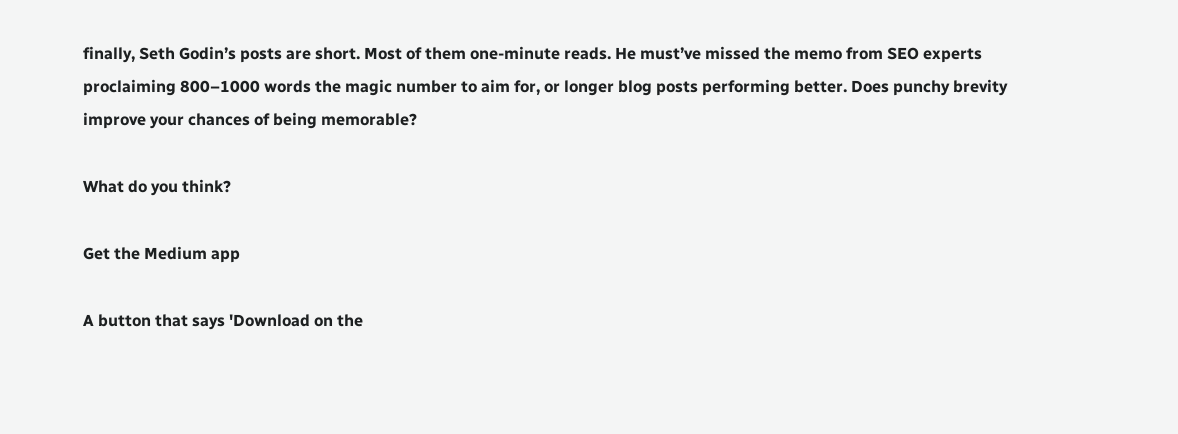finally, Seth Godin’s posts are short. Most of them one-minute reads. He must’ve missed the memo from SEO experts proclaiming 800–1000 words the magic number to aim for, or longer blog posts performing better. Does punchy brevity improve your chances of being memorable?

What do you think?

Get the Medium app

A button that says 'Download on the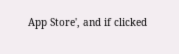App Store', and if clicked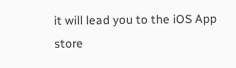it will lead you to the iOS App store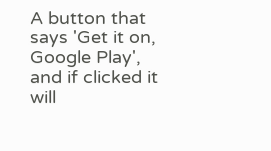A button that says 'Get it on, Google Play', and if clicked it will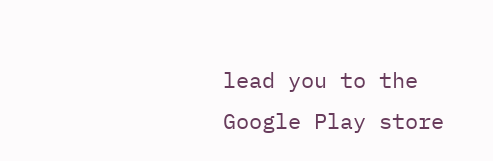lead you to the Google Play store